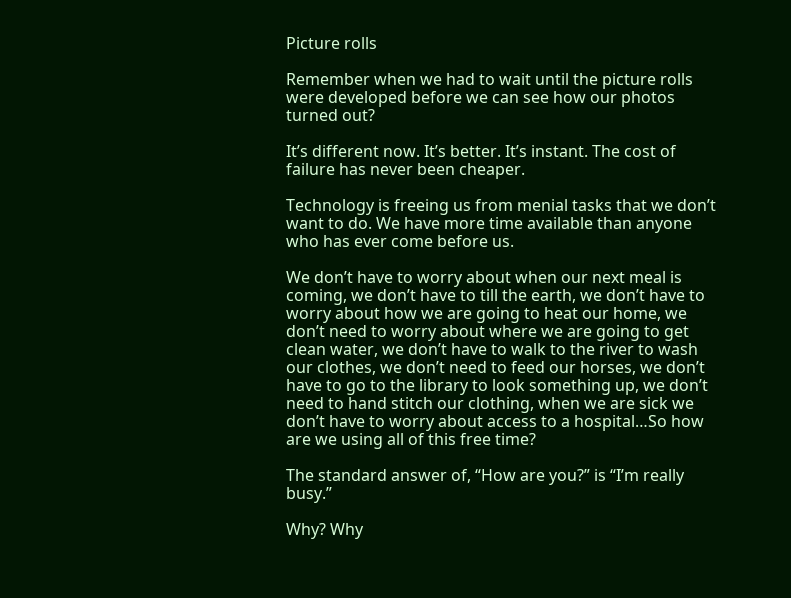Picture rolls

Remember when we had to wait until the picture rolls were developed before we can see how our photos turned out?

It’s different now. It’s better. It’s instant. The cost of failure has never been cheaper.

Technology is freeing us from menial tasks that we don’t want to do. We have more time available than anyone who has ever come before us.

We don’t have to worry about when our next meal is coming, we don’t have to till the earth, we don’t have to worry about how we are going to heat our home, we don’t need to worry about where we are going to get clean water, we don’t have to walk to the river to wash our clothes, we don’t need to feed our horses, we don’t have to go to the library to look something up, we don’t need to hand stitch our clothing, when we are sick we don’t have to worry about access to a hospital…So how are we using all of this free time?

The standard answer of, “How are you?” is “I’m really busy.”

Why? Why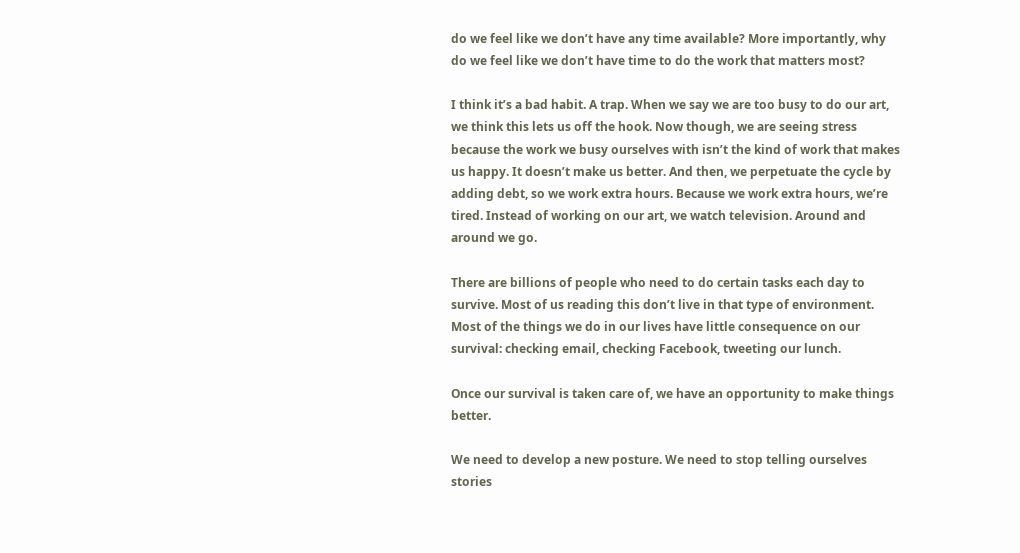do we feel like we don’t have any time available? More importantly, why do we feel like we don’t have time to do the work that matters most?

I think it’s a bad habit. A trap. When we say we are too busy to do our art, we think this lets us off the hook. Now though, we are seeing stress because the work we busy ourselves with isn’t the kind of work that makes us happy. It doesn’t make us better. And then, we perpetuate the cycle by adding debt, so we work extra hours. Because we work extra hours, we’re tired. Instead of working on our art, we watch television. Around and around we go.

There are billions of people who need to do certain tasks each day to survive. Most of us reading this don’t live in that type of environment. Most of the things we do in our lives have little consequence on our survival: checking email, checking Facebook, tweeting our lunch.

Once our survival is taken care of, we have an opportunity to make things better.

We need to develop a new posture. We need to stop telling ourselves stories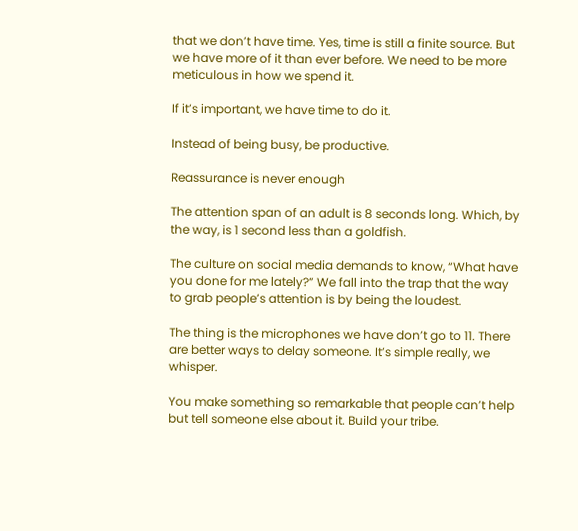that we don’t have time. Yes, time is still a finite source. But we have more of it than ever before. We need to be more meticulous in how we spend it.

If it’s important, we have time to do it.

Instead of being busy, be productive.

Reassurance is never enough

The attention span of an adult is 8 seconds long. Which, by the way, is 1 second less than a goldfish.

The culture on social media demands to know, “What have you done for me lately?” We fall into the trap that the way to grab people’s attention is by being the loudest.

The thing is the microphones we have don’t go to 11. There are better ways to delay someone. It’s simple really, we whisper.

You make something so remarkable that people can’t help but tell someone else about it. Build your tribe.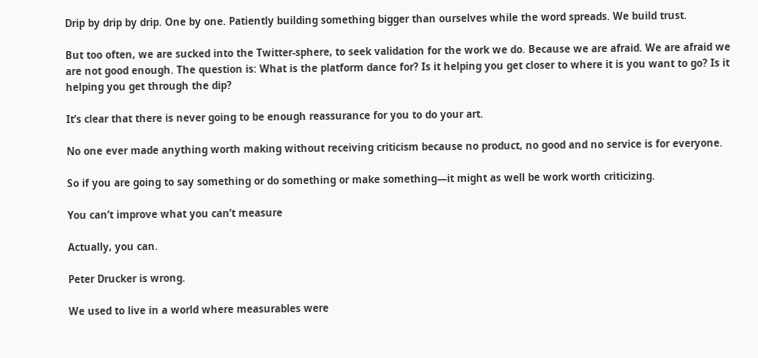Drip by drip by drip. One by one. Patiently building something bigger than ourselves while the word spreads. We build trust.

But too often, we are sucked into the Twitter-sphere, to seek validation for the work we do. Because we are afraid. We are afraid we are not good enough. The question is: What is the platform dance for? Is it helping you get closer to where it is you want to go? Is it helping you get through the dip?

It’s clear that there is never going to be enough reassurance for you to do your art.

No one ever made anything worth making without receiving criticism because no product, no good and no service is for everyone.

So if you are going to say something or do something or make something—it might as well be work worth criticizing.

You can’t improve what you can’t measure

Actually, you can.

Peter Drucker is wrong.

We used to live in a world where measurables were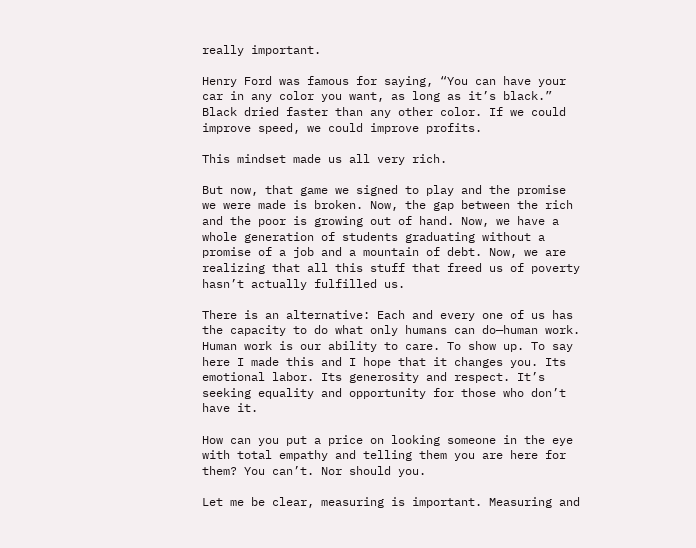really important.

Henry Ford was famous for saying, “You can have your car in any color you want, as long as it’s black.” Black dried faster than any other color. If we could improve speed, we could improve profits.

This mindset made us all very rich.

But now, that game we signed to play and the promise we were made is broken. Now, the gap between the rich and the poor is growing out of hand. Now, we have a whole generation of students graduating without a promise of a job and a mountain of debt. Now, we are realizing that all this stuff that freed us of poverty hasn’t actually fulfilled us.

There is an alternative: Each and every one of us has the capacity to do what only humans can do—human work. Human work is our ability to care. To show up. To say here I made this and I hope that it changes you. Its emotional labor. Its generosity and respect. It’s seeking equality and opportunity for those who don’t have it.

How can you put a price on looking someone in the eye with total empathy and telling them you are here for them? You can’t. Nor should you.

Let me be clear, measuring is important. Measuring and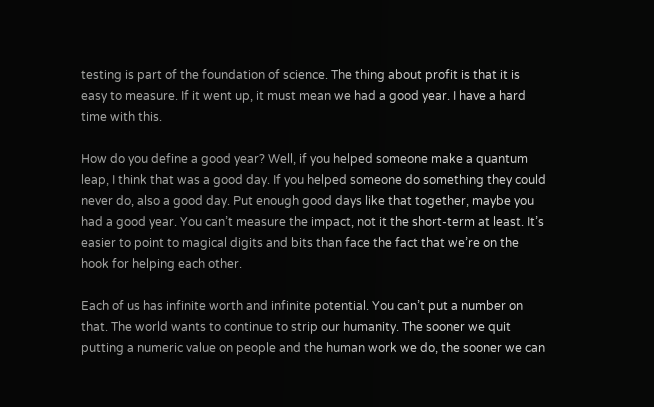testing is part of the foundation of science. The thing about profit is that it is easy to measure. If it went up, it must mean we had a good year. I have a hard time with this.

How do you define a good year? Well, if you helped someone make a quantum leap, I think that was a good day. If you helped someone do something they could never do, also a good day. Put enough good days like that together, maybe you had a good year. You can’t measure the impact, not it the short-term at least. It’s easier to point to magical digits and bits than face the fact that we’re on the hook for helping each other.

Each of us has infinite worth and infinite potential. You can’t put a number on that. The world wants to continue to strip our humanity. The sooner we quit putting a numeric value on people and the human work we do, the sooner we can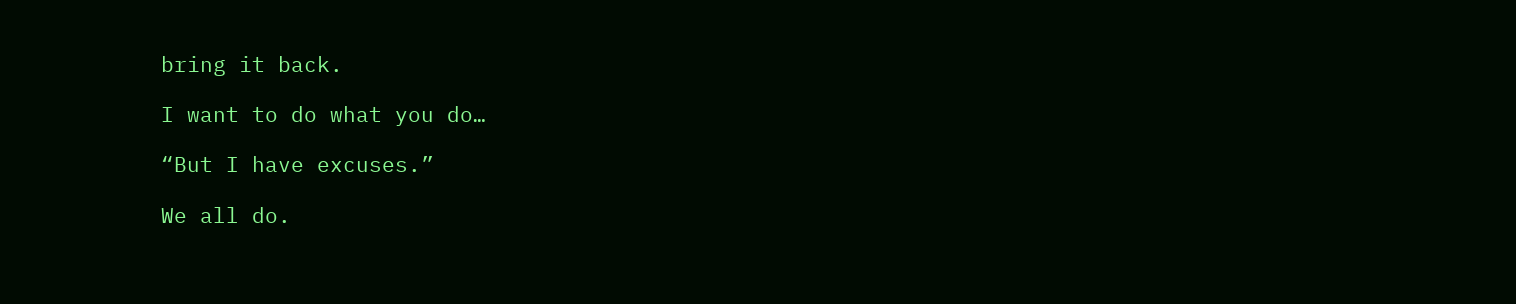bring it back.

I want to do what you do…

“But I have excuses.”

We all do.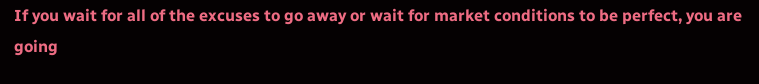If you wait for all of the excuses to go away or wait for market conditions to be perfect, you are going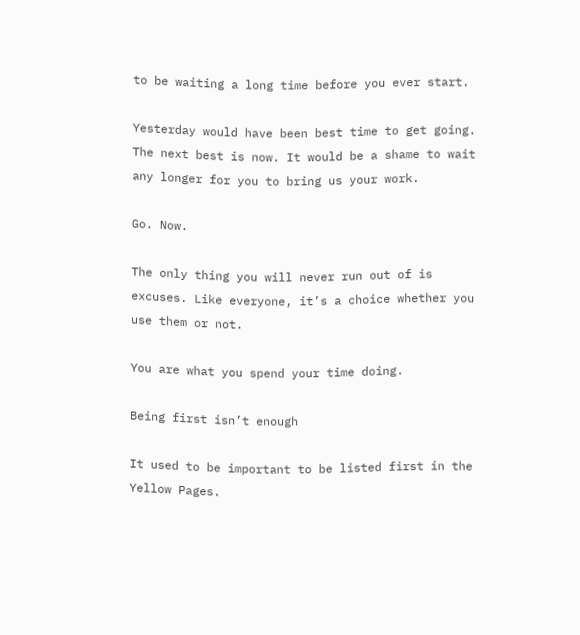to be waiting a long time before you ever start.

Yesterday would have been best time to get going. The next best is now. It would be a shame to wait any longer for you to bring us your work.

Go. Now.

The only thing you will never run out of is excuses. Like everyone, it’s a choice whether you use them or not.

You are what you spend your time doing.

Being first isn’t enough

It used to be important to be listed first in the Yellow Pages.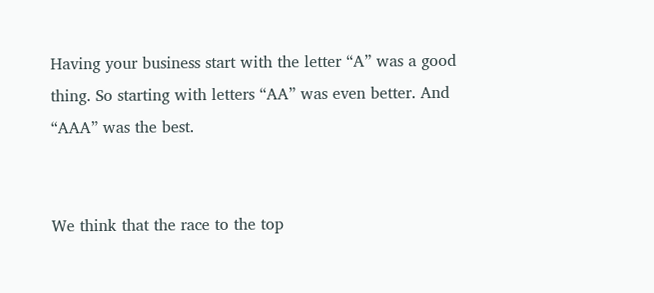Having your business start with the letter “A” was a good thing. So starting with letters “AA” was even better. And “AAA” was the best.


We think that the race to the top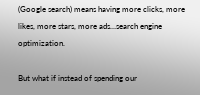(Google search) means having more clicks, more likes, more stars, more ads…search engine optimization.

But what if instead of spending our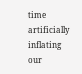time artificially inflating our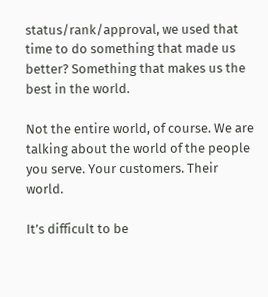status/rank/approval, we used that time to do something that made us better? Something that makes us the best in the world.

Not the entire world, of course. We are talking about the world of the people you serve. Your customers. Their world.

It’s difficult to be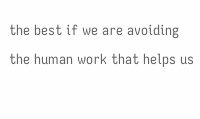the best if we are avoiding the human work that helps us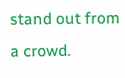stand out from a crowd.